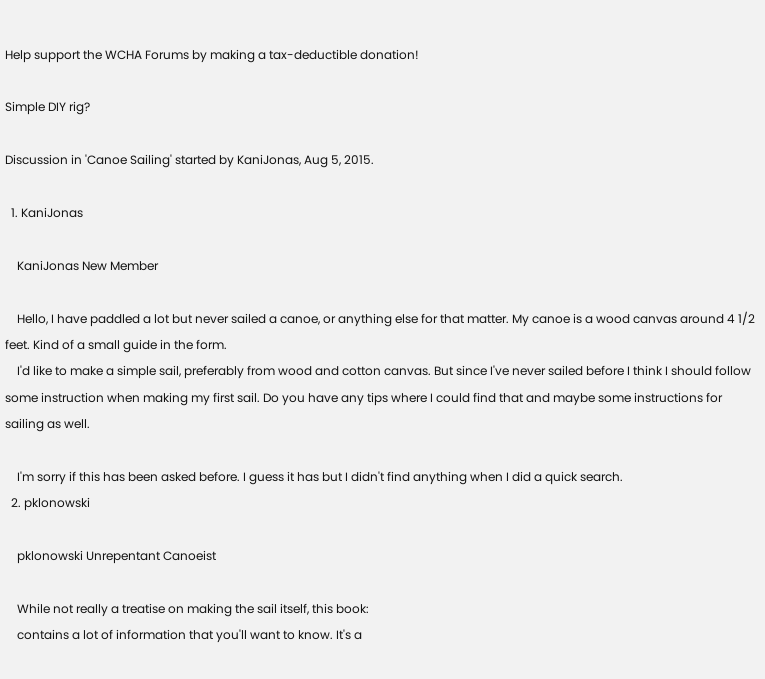Help support the WCHA Forums by making a tax-deductible donation!

Simple DIY rig?

Discussion in 'Canoe Sailing' started by KaniJonas, Aug 5, 2015.

  1. KaniJonas

    KaniJonas New Member

    Hello, I have paddled a lot but never sailed a canoe, or anything else for that matter. My canoe is a wood canvas around 4 1/2 feet. Kind of a small guide in the form.
    I'd like to make a simple sail, preferably from wood and cotton canvas. But since I've never sailed before I think I should follow some instruction when making my first sail. Do you have any tips where I could find that and maybe some instructions for sailing as well.

    I'm sorry if this has been asked before. I guess it has but I didn't find anything when I did a quick search.
  2. pklonowski

    pklonowski Unrepentant Canoeist

    While not really a treatise on making the sail itself, this book:
    contains a lot of information that you'll want to know. It's a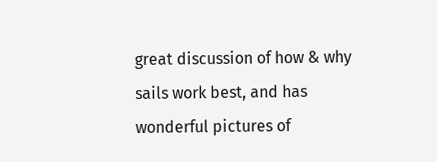great discussion of how & why sails work best, and has wonderful pictures of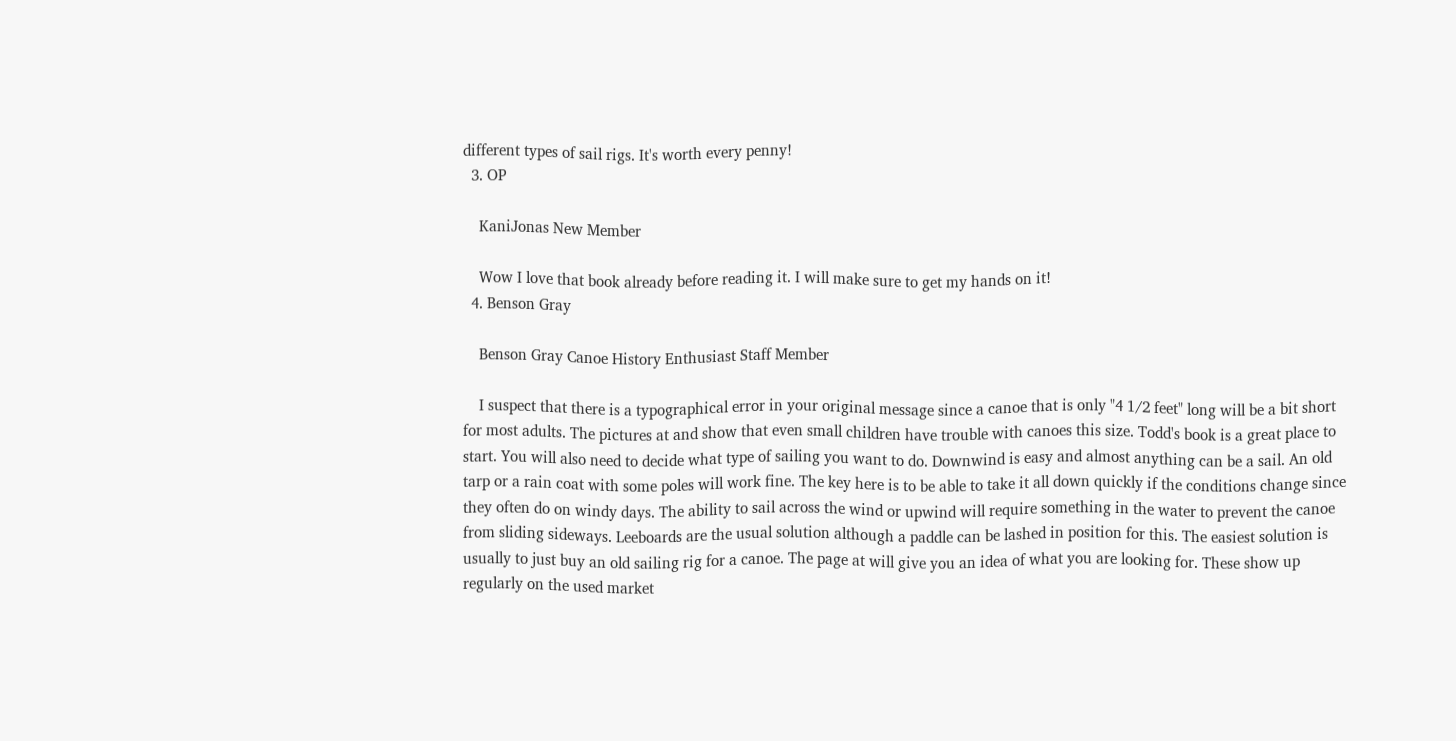different types of sail rigs. It's worth every penny!
  3. OP

    KaniJonas New Member

    Wow I love that book already before reading it. I will make sure to get my hands on it!
  4. Benson Gray

    Benson Gray Canoe History Enthusiast Staff Member

    I suspect that there is a typographical error in your original message since a canoe that is only "4 1/2 feet" long will be a bit short for most adults. The pictures at and show that even small children have trouble with canoes this size. Todd's book is a great place to start. You will also need to decide what type of sailing you want to do. Downwind is easy and almost anything can be a sail. An old tarp or a rain coat with some poles will work fine. The key here is to be able to take it all down quickly if the conditions change since they often do on windy days. The ability to sail across the wind or upwind will require something in the water to prevent the canoe from sliding sideways. Leeboards are the usual solution although a paddle can be lashed in position for this. The easiest solution is usually to just buy an old sailing rig for a canoe. The page at will give you an idea of what you are looking for. These show up regularly on the used market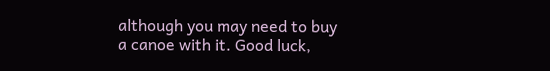although you may need to buy a canoe with it. Good luck,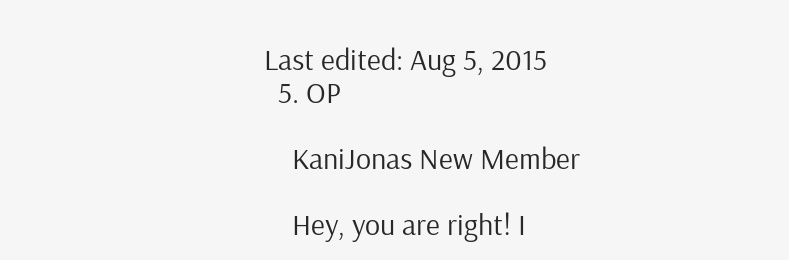Last edited: Aug 5, 2015
  5. OP

    KaniJonas New Member

    Hey, you are right! I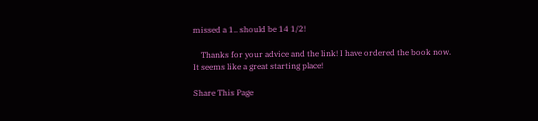missed a 1.. should be 14 1/2!

    Thanks for your advice and the link! I have ordered the book now. It seems like a great starting place!

Share This Page